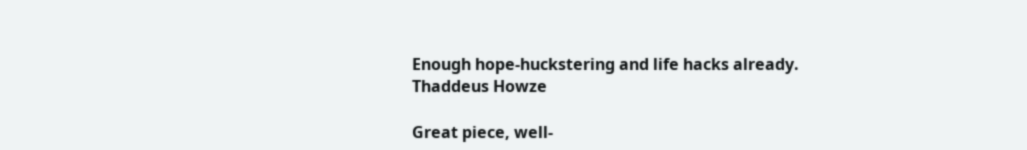Enough hope-huckstering and life hacks already.
Thaddeus Howze

Great piece, well-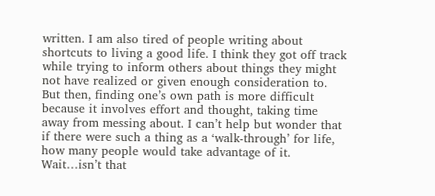written. I am also tired of people writing about shortcuts to living a good life. I think they got off track while trying to inform others about things they might not have realized or given enough consideration to. But then, finding one’s own path is more difficult because it involves effort and thought, taking time away from messing about. I can’t help but wonder that if there were such a thing as a ‘walk-through’ for life, how many people would take advantage of it. Wait…isn’t that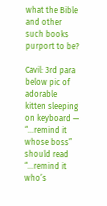what the Bible and other such books purport to be?

Cavil: 3rd para below pic of adorable kitten sleeping on keyboard — “…remind it whose boss” should read “…remind it who’s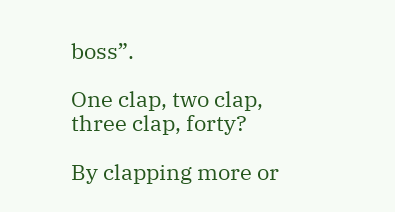boss”.

One clap, two clap, three clap, forty?

By clapping more or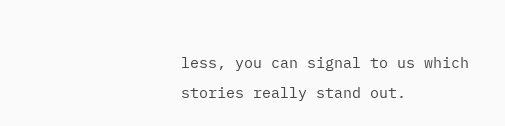less, you can signal to us which stories really stand out.